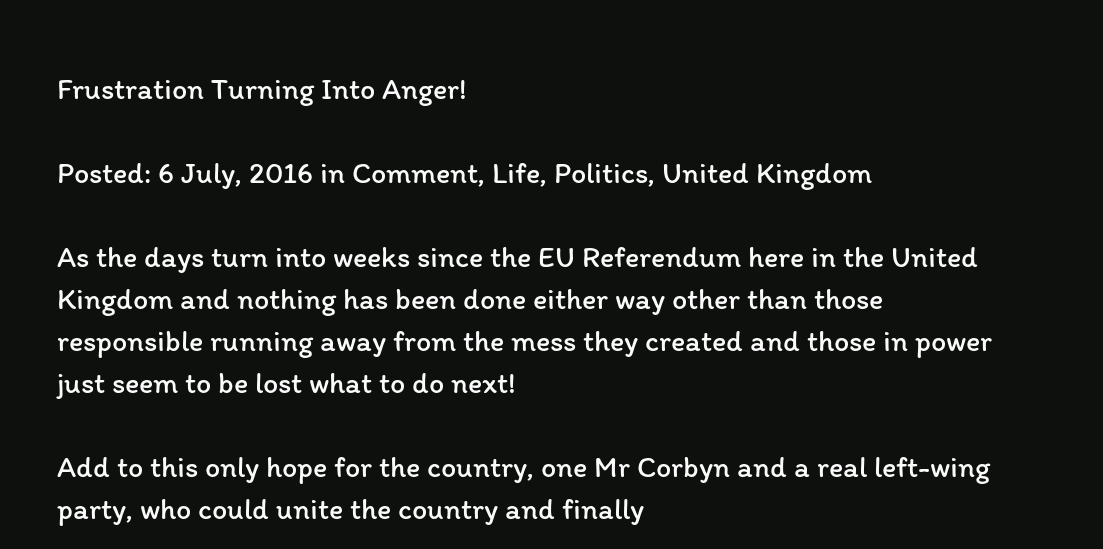Frustration Turning Into Anger!

Posted: 6 July, 2016 in Comment, Life, Politics, United Kingdom

As the days turn into weeks since the EU Referendum here in the United Kingdom and nothing has been done either way other than those responsible running away from the mess they created and those in power just seem to be lost what to do next!

Add to this only hope for the country, one Mr Corbyn and a real left-wing party, who could unite the country and finally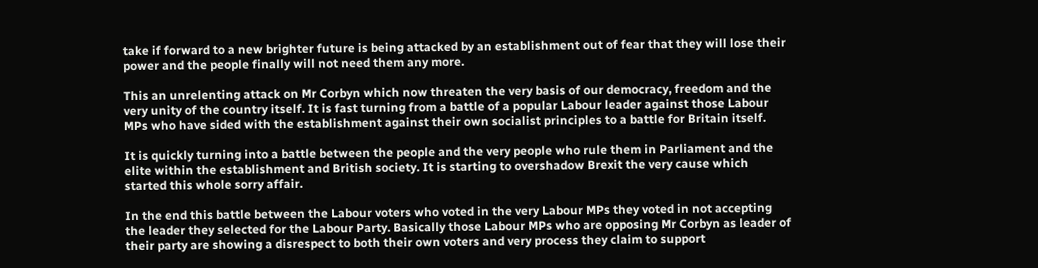take if forward to a new brighter future is being attacked by an establishment out of fear that they will lose their power and the people finally will not need them any more.

This an unrelenting attack on Mr Corbyn which now threaten the very basis of our democracy, freedom and the very unity of the country itself. It is fast turning from a battle of a popular Labour leader against those Labour MPs who have sided with the establishment against their own socialist principles to a battle for Britain itself.

It is quickly turning into a battle between the people and the very people who rule them in Parliament and the elite within the establishment and British society. It is starting to overshadow Brexit the very cause which started this whole sorry affair.

In the end this battle between the Labour voters who voted in the very Labour MPs they voted in not accepting the leader they selected for the Labour Party. Basically those Labour MPs who are opposing Mr Corbyn as leader of their party are showing a disrespect to both their own voters and very process they claim to support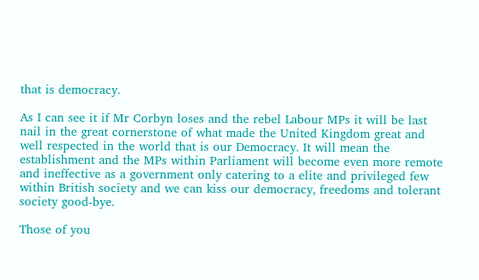that is democracy.

As I can see it if Mr Corbyn loses and the rebel Labour MPs it will be last nail in the great cornerstone of what made the United Kingdom great and well respected in the world that is our Democracy. It will mean the establishment and the MPs within Parliament will become even more remote and ineffective as a government only catering to a elite and privileged few within British society and we can kiss our democracy, freedoms and tolerant society good-bye.

Those of you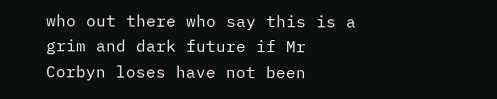who out there who say this is a grim and dark future if Mr Corbyn loses have not been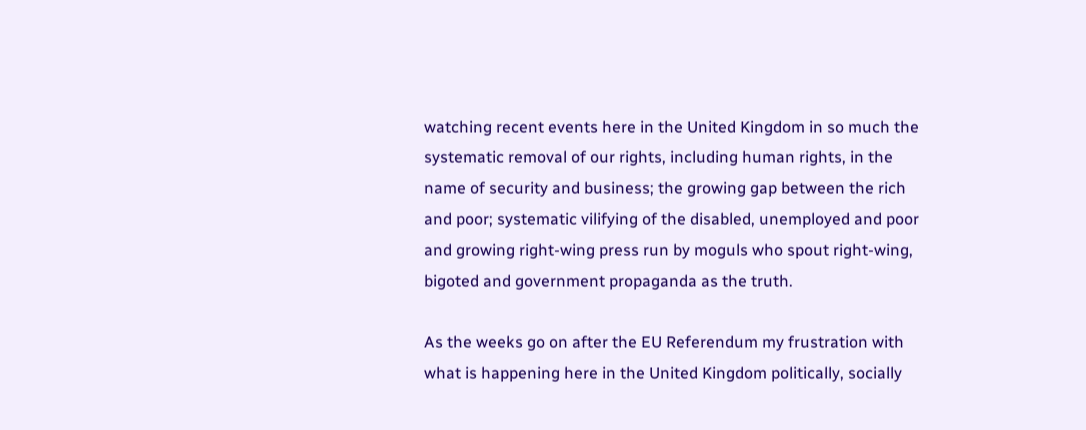watching recent events here in the United Kingdom in so much the systematic removal of our rights, including human rights, in the name of security and business; the growing gap between the rich and poor; systematic vilifying of the disabled, unemployed and poor and growing right-wing press run by moguls who spout right-wing, bigoted and government propaganda as the truth.

As the weeks go on after the EU Referendum my frustration with what is happening here in the United Kingdom politically, socially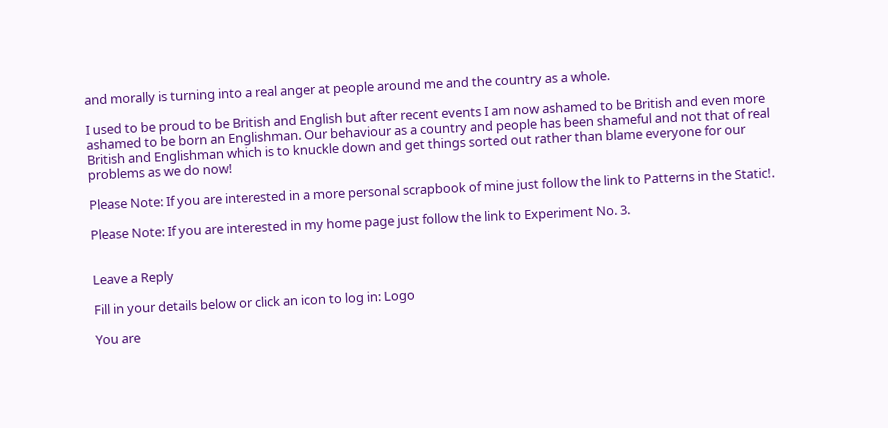and morally is turning into a real anger at people around me and the country as a whole.

I used to be proud to be British and English but after recent events I am now ashamed to be British and even more ashamed to be born an Englishman. Our behaviour as a country and people has been shameful and not that of real British and Englishman which is to knuckle down and get things sorted out rather than blame everyone for our problems as we do now!

Please Note: If you are interested in a more personal scrapbook of mine just follow the link to Patterns in the Static!.

Please Note: If you are interested in my home page just follow the link to Experiment No. 3.


Leave a Reply

Fill in your details below or click an icon to log in: Logo

You are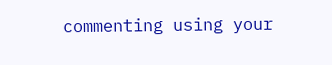commenting using your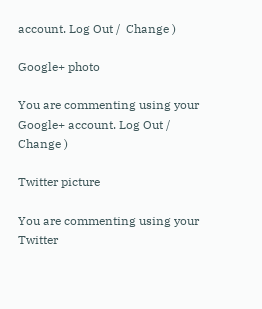account. Log Out /  Change )

Google+ photo

You are commenting using your Google+ account. Log Out /  Change )

Twitter picture

You are commenting using your Twitter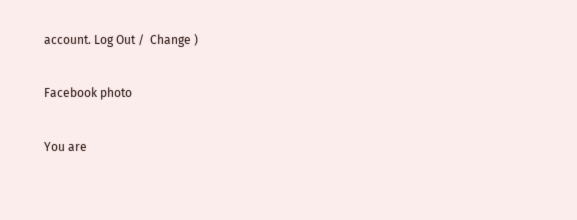account. Log Out /  Change )

Facebook photo

You are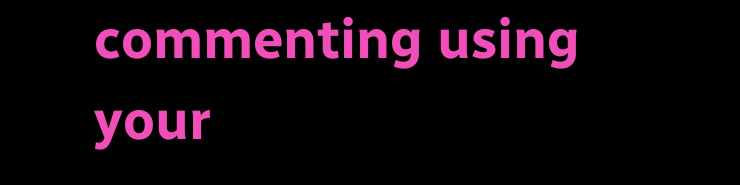commenting using your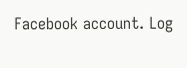Facebook account. Log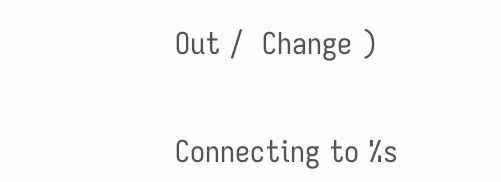Out /  Change )


Connecting to %s